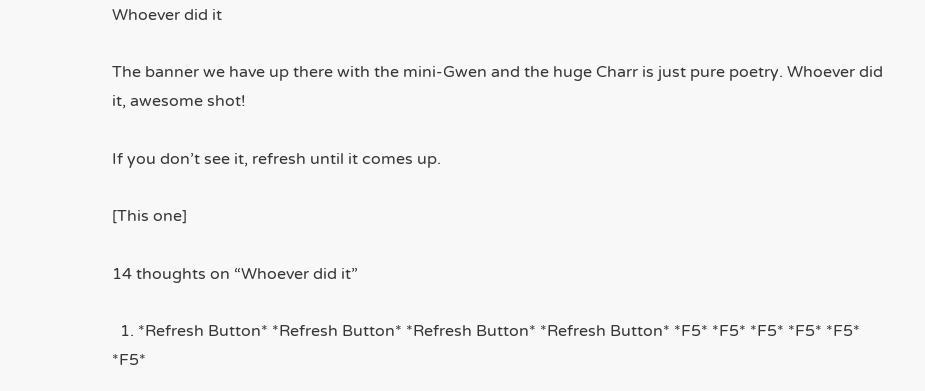Whoever did it

The banner we have up there with the mini-Gwen and the huge Charr is just pure poetry. Whoever did it, awesome shot!

If you don’t see it, refresh until it comes up.

[This one]

14 thoughts on “Whoever did it”

  1. *Refresh Button* *Refresh Button* *Refresh Button* *Refresh Button* *F5* *F5* *F5* *F5* *F5* *F5*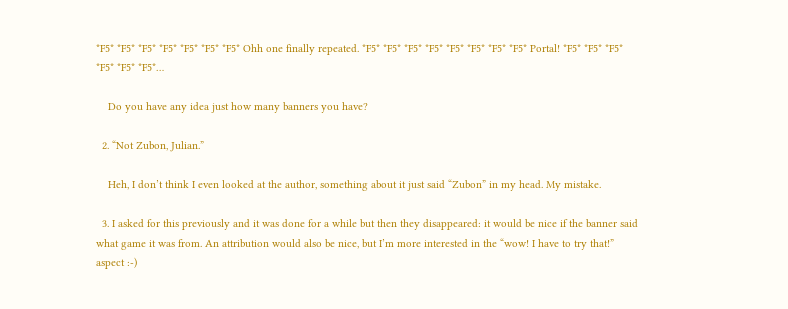*F5* *F5* *F5* *F5* *F5* *F5* *F5* Ohh one finally repeated. *F5* *F5* *F5* *F5* *F5* *F5* *F5* *F5* Portal! *F5* *F5* *F5* *F5* *F5* *F5*…

    Do you have any idea just how many banners you have?

  2. “Not Zubon, Julian.”

    Heh, I don’t think I even looked at the author, something about it just said “Zubon” in my head. My mistake.

  3. I asked for this previously and it was done for a while but then they disappeared: it would be nice if the banner said what game it was from. An attribution would also be nice, but I’m more interested in the “wow! I have to try that!” aspect :-)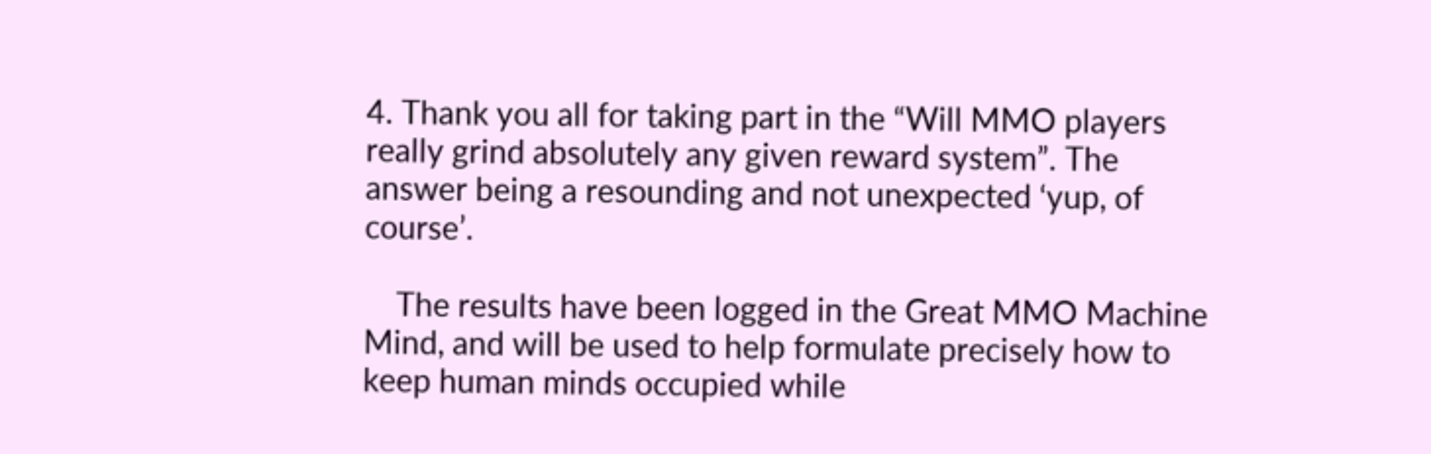4. Thank you all for taking part in the “Will MMO players really grind absolutely any given reward system”. The answer being a resounding and not unexpected ‘yup, of course’.

    The results have been logged in the Great MMO Machine Mind, and will be used to help formulate precisely how to keep human minds occupied while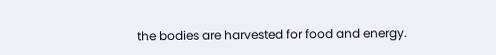the bodies are harvested for food and energy.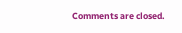Comments are closed.